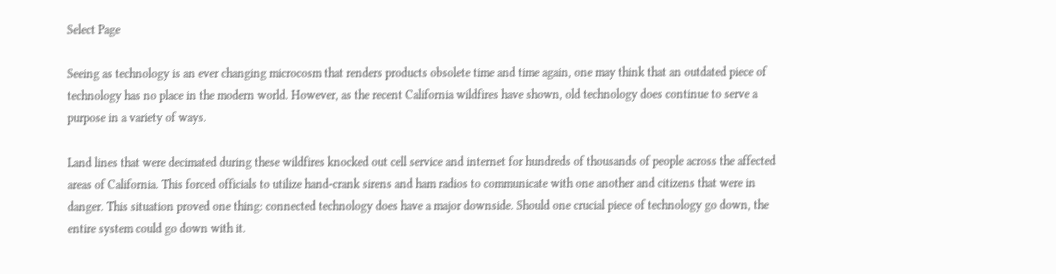Select Page

Seeing as technology is an ever changing microcosm that renders products obsolete time and time again, one may think that an outdated piece of technology has no place in the modern world. However, as the recent California wildfires have shown, old technology does continue to serve a purpose in a variety of ways.

Land lines that were decimated during these wildfires knocked out cell service and internet for hundreds of thousands of people across the affected areas of California. This forced officials to utilize hand-crank sirens and ham radios to communicate with one another and citizens that were in danger. This situation proved one thing: connected technology does have a major downside. Should one crucial piece of technology go down, the entire system could go down with it.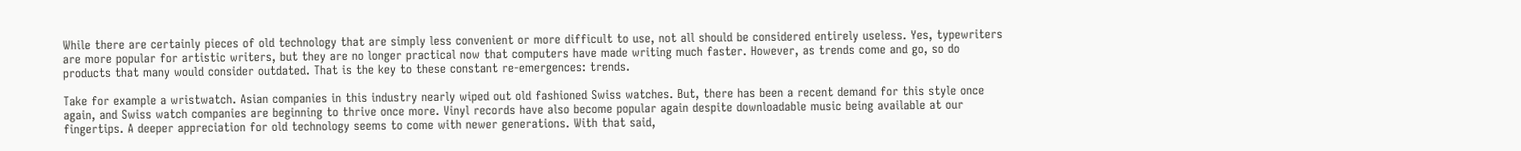While there are certainly pieces of old technology that are simply less convenient or more difficult to use, not all should be considered entirely useless. Yes, typewriters are more popular for artistic writers, but they are no longer practical now that computers have made writing much faster. However, as trends come and go, so do products that many would consider outdated. That is the key to these constant re-emergences: trends.

Take for example a wristwatch. Asian companies in this industry nearly wiped out old fashioned Swiss watches. But, there has been a recent demand for this style once again, and Swiss watch companies are beginning to thrive once more. Vinyl records have also become popular again despite downloadable music being available at our fingertips. A deeper appreciation for old technology seems to come with newer generations. With that said,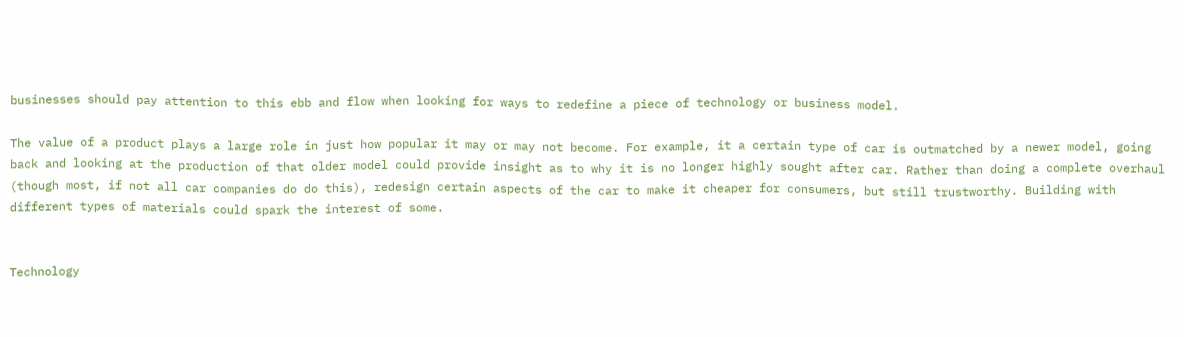businesses should pay attention to this ebb and flow when looking for ways to redefine a piece of technology or business model.

The value of a product plays a large role in just how popular it may or may not become. For example, it a certain type of car is outmatched by a newer model, going back and looking at the production of that older model could provide insight as to why it is no longer highly sought after car. Rather than doing a complete overhaul (though most, if not all car companies do do this), redesign certain aspects of the car to make it cheaper for consumers, but still trustworthy. Building with different types of materials could spark the interest of some.


Technology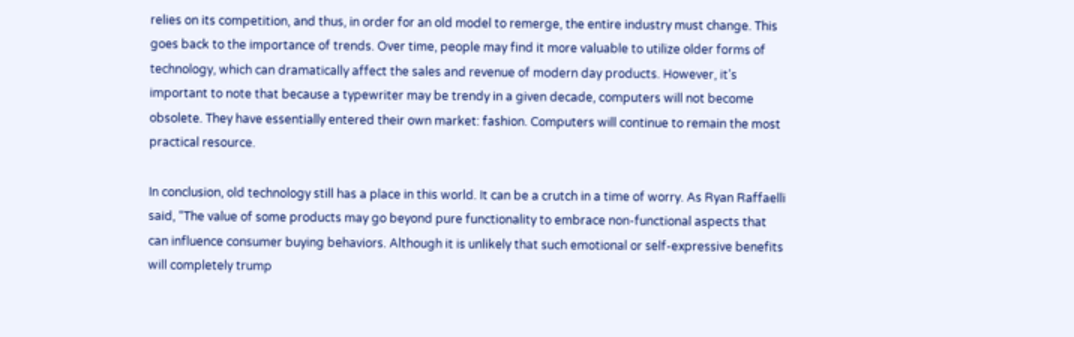relies on its competition, and thus, in order for an old model to remerge, the entire industry must change. This goes back to the importance of trends. Over time, people may find it more valuable to utilize older forms of technology, which can dramatically affect the sales and revenue of modern day products. However, it’s important to note that because a typewriter may be trendy in a given decade, computers will not become obsolete. They have essentially entered their own market: fashion. Computers will continue to remain the most practical resource.

In conclusion, old technology still has a place in this world. It can be a crutch in a time of worry. As Ryan Raffaelli said, “The value of some products may go beyond pure functionality to embrace non-functional aspects that can influence consumer buying behaviors. Although it is unlikely that such emotional or self-expressive benefits will completely trump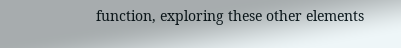function, exploring these other elements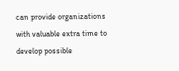can provide organizations with valuable extra time to develop possible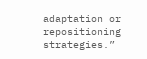adaptation or repositioning strategies.”